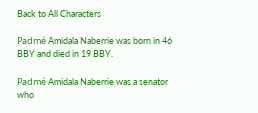Back to All Characters

Padmé Amidala Naberrie was born in 46 BBY and died in 19 BBY.

Padmé Amidala Naberrie was a senator who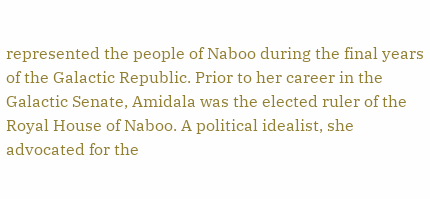represented the people of Naboo during the final years of the Galactic Republic. Prior to her career in the Galactic Senate, Amidala was the elected ruler of the Royal House of Naboo. A political idealist, she advocated for the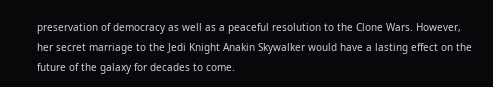preservation of democracy as well as a peaceful resolution to the Clone Wars. However, her secret marriage to the Jedi Knight Anakin Skywalker would have a lasting effect on the future of the galaxy for decades to come.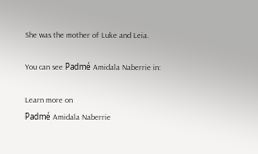She was the mother of Luke and Leia.

You can see Padmé Amidala Naberrie in:

Learn more on
Padmé Amidala Naberrie